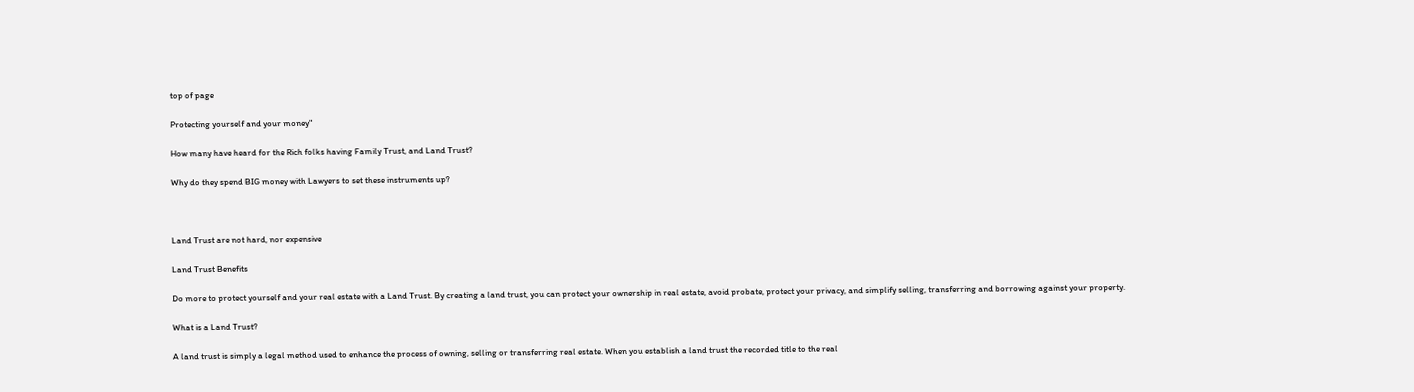top of page

Protecting yourself and your money"

How many have heard for the Rich folks having Family Trust, and Land Trust?

Why do they spend BIG money with Lawyers to set these instruments up?



Land Trust are not hard, nor expensive

Land Trust Benefits

Do more to protect yourself and your real estate with a Land Trust. By creating a land trust, you can protect your ownership in real estate, avoid probate, protect your privacy, and simplify selling, transferring and borrowing against your property.

What is a Land Trust?

A land trust is simply a legal method used to enhance the process of owning, selling or transferring real estate. When you establish a land trust the recorded title to the real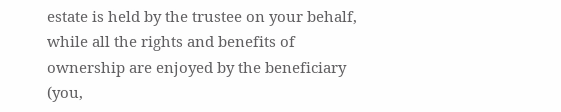estate is held by the trustee on your behalf, while all the rights and benefits of ownership are enjoyed by the beneficiary (you,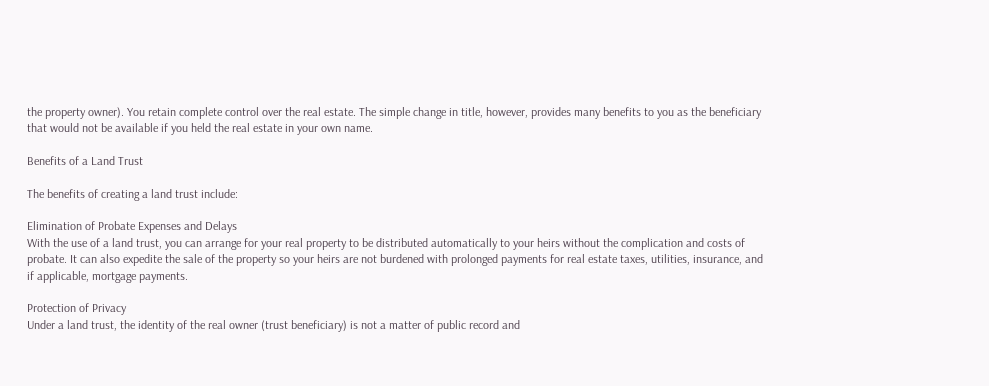the property owner). You retain complete control over the real estate. The simple change in title, however, provides many benefits to you as the beneficiary that would not be available if you held the real estate in your own name.

Benefits of a Land Trust

The benefits of creating a land trust include:

Elimination of Probate Expenses and Delays
With the use of a land trust, you can arrange for your real property to be distributed automatically to your heirs without the complication and costs of probate. It can also expedite the sale of the property so your heirs are not burdened with prolonged payments for real estate taxes, utilities, insurance, and if applicable, mortgage payments.

Protection of Privacy
Under a land trust, the identity of the real owner (trust beneficiary) is not a matter of public record and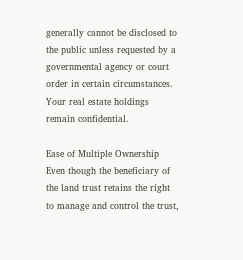generally cannot be disclosed to the public unless requested by a governmental agency or court order in certain circumstances. Your real estate holdings remain confidential.

Ease of Multiple Ownership
Even though the beneficiary of the land trust retains the right to manage and control the trust,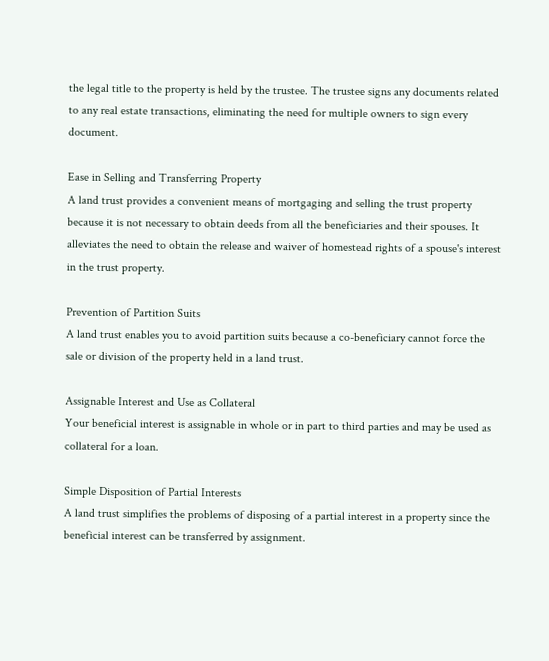the legal title to the property is held by the trustee. The trustee signs any documents related to any real estate transactions, eliminating the need for multiple owners to sign every document.

Ease in Selling and Transferring Property
A land trust provides a convenient means of mortgaging and selling the trust property because it is not necessary to obtain deeds from all the beneficiaries and their spouses. It alleviates the need to obtain the release and waiver of homestead rights of a spouse's interest in the trust property.

Prevention of Partition Suits
A land trust enables you to avoid partition suits because a co-beneficiary cannot force the sale or division of the property held in a land trust.

Assignable Interest and Use as Collateral
Your beneficial interest is assignable in whole or in part to third parties and may be used as collateral for a loan.

Simple Disposition of Partial Interests
A land trust simplifies the problems of disposing of a partial interest in a property since the beneficial interest can be transferred by assignment.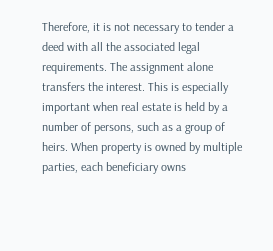Therefore, it is not necessary to tender a deed with all the associated legal requirements. The assignment alone transfers the interest. This is especially important when real estate is held by a number of persons, such as a group of heirs. When property is owned by multiple parties, each beneficiary owns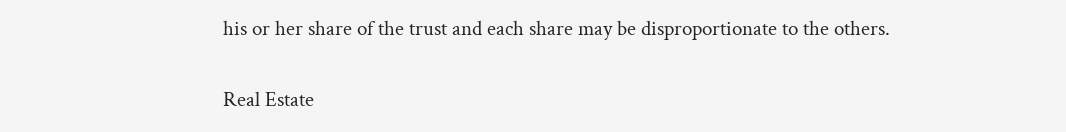his or her share of the trust and each share may be disproportionate to the others.

Real Estate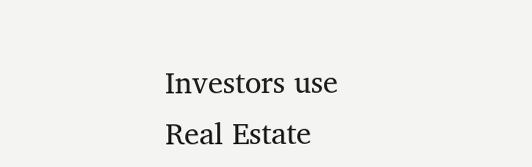Investors use
Real Estate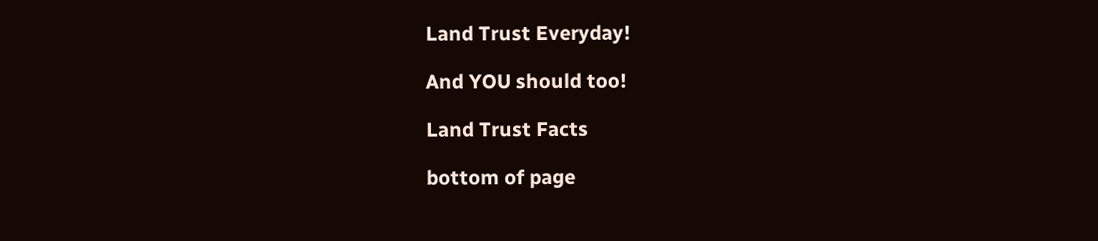Land Trust Everyday!

And YOU should too!

Land Trust Facts

bottom of page